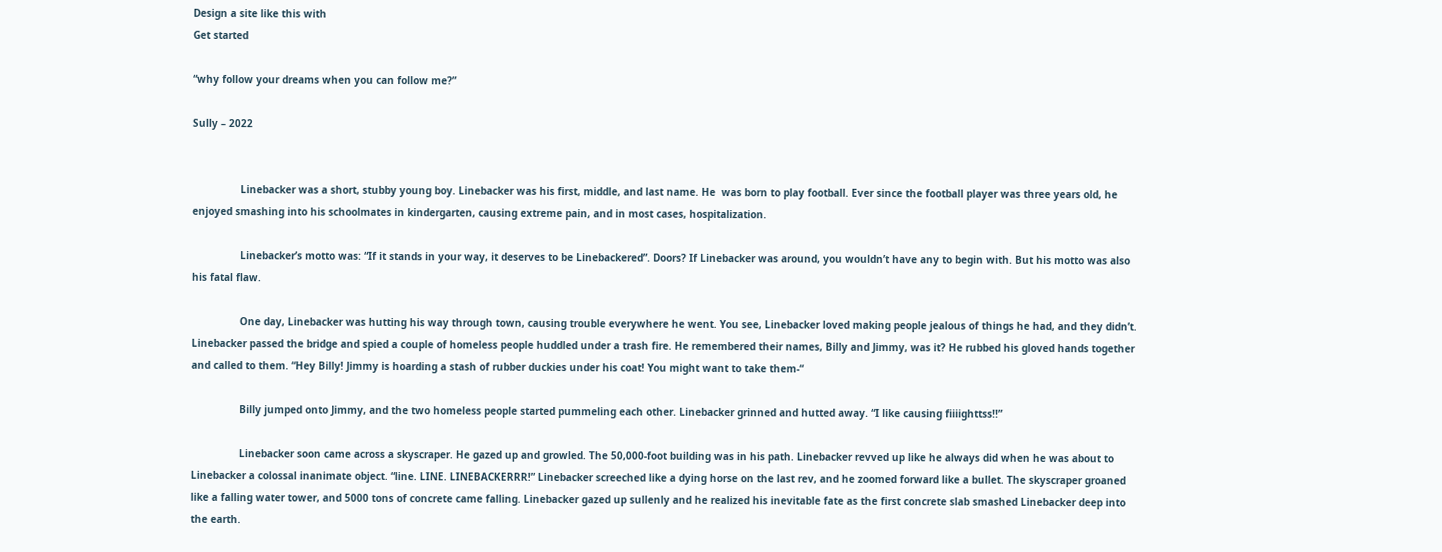Design a site like this with
Get started

“why follow your dreams when you can follow me?”

Sully – 2022


                Linebacker was a short, stubby young boy. Linebacker was his first, middle, and last name. He  was born to play football. Ever since the football player was three years old, he enjoyed smashing into his schoolmates in kindergarten, causing extreme pain, and in most cases, hospitalization.

                Linebacker’s motto was: “If it stands in your way, it deserves to be Linebackered”. Doors? If Linebacker was around, you wouldn’t have any to begin with. But his motto was also his fatal flaw.

                One day, Linebacker was hutting his way through town, causing trouble everywhere he went. You see, Linebacker loved making people jealous of things he had, and they didn’t. Linebacker passed the bridge and spied a couple of homeless people huddled under a trash fire. He remembered their names, Billy and Jimmy, was it? He rubbed his gloved hands together and called to them. “Hey Billy! Jimmy is hoarding a stash of rubber duckies under his coat! You might want to take them-“

                Billy jumped onto Jimmy, and the two homeless people started pummeling each other. Linebacker grinned and hutted away. “I like causing fiiiighttss!!”

                Linebacker soon came across a skyscraper. He gazed up and growled. The 50,000-foot building was in his path. Linebacker revved up like he always did when he was about to Linebacker a colossal inanimate object. “line. LINE. LINEBACKERRR!” Linebacker screeched like a dying horse on the last rev, and he zoomed forward like a bullet. The skyscraper groaned like a falling water tower, and 5000 tons of concrete came falling. Linebacker gazed up sullenly and he realized his inevitable fate as the first concrete slab smashed Linebacker deep into the earth.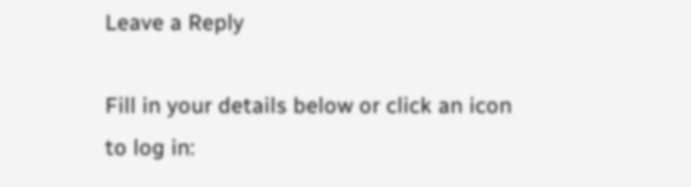Leave a Reply

Fill in your details below or click an icon to log in: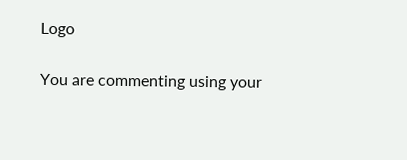Logo

You are commenting using your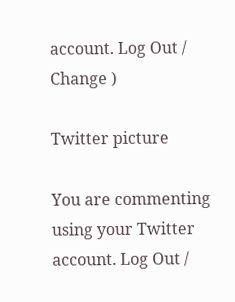account. Log Out /  Change )

Twitter picture

You are commenting using your Twitter account. Log Out /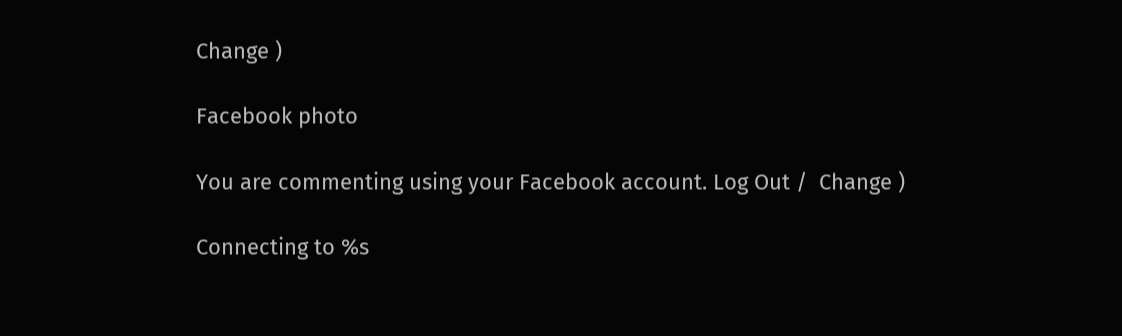Change )

Facebook photo

You are commenting using your Facebook account. Log Out /  Change )

Connecting to %s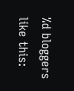%d bloggers like this: